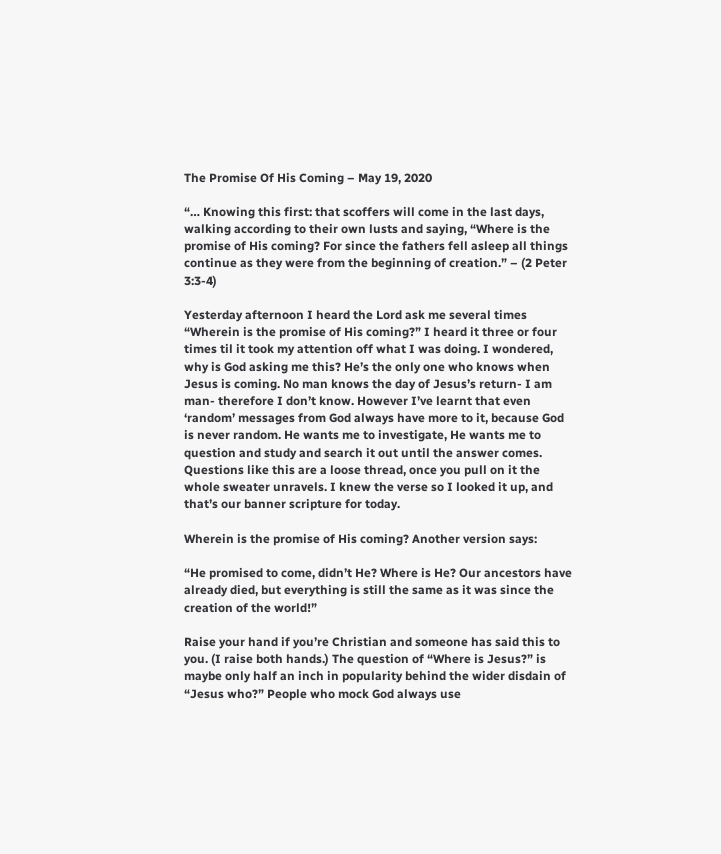The Promise Of His Coming – May 19, 2020

“… Knowing this first: that scoffers will come in the last days, walking according to their own lusts and saying, “Where is the promise of His coming? For since the fathers fell asleep all things continue as they were from the beginning of creation.” – (2 Peter 3:3-4)

Yesterday afternoon I heard the Lord ask me several times “Wherein is the promise of His coming?” I heard it three or four times til it took my attention off what I was doing. I wondered, why is God asking me this? He’s the only one who knows when Jesus is coming. No man knows the day of Jesus’s return- I am man- therefore I don’t know. However I’ve learnt that even ‘random’ messages from God always have more to it, because God is never random. He wants me to investigate, He wants me to question and study and search it out until the answer comes. Questions like this are a loose thread, once you pull on it the whole sweater unravels. I knew the verse so I looked it up, and that’s our banner scripture for today.

Wherein is the promise of His coming? Another version says:

“He promised to come, didn’t He? Where is He? Our ancestors have already died, but everything is still the same as it was since the creation of the world!”

Raise your hand if you’re Christian and someone has said this to you. (I raise both hands.) The question of “Where is Jesus?” is maybe only half an inch in popularity behind the wider disdain of “Jesus who?” People who mock God always use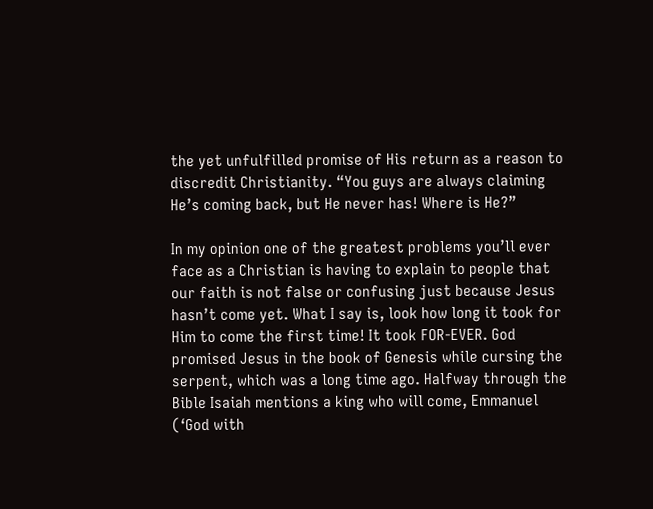the yet unfulfilled promise of His return as a reason to discredit Christianity. “You guys are always claiming He’s coming back, but He never has! Where is He?”

In my opinion one of the greatest problems you’ll ever face as a Christian is having to explain to people that our faith is not false or confusing just because Jesus hasn’t come yet. What I say is, look how long it took for Him to come the first time! It took FOR-EVER. God promised Jesus in the book of Genesis while cursing the serpent, which was a long time ago. Halfway through the Bible Isaiah mentions a king who will come, Emmanuel (‘God with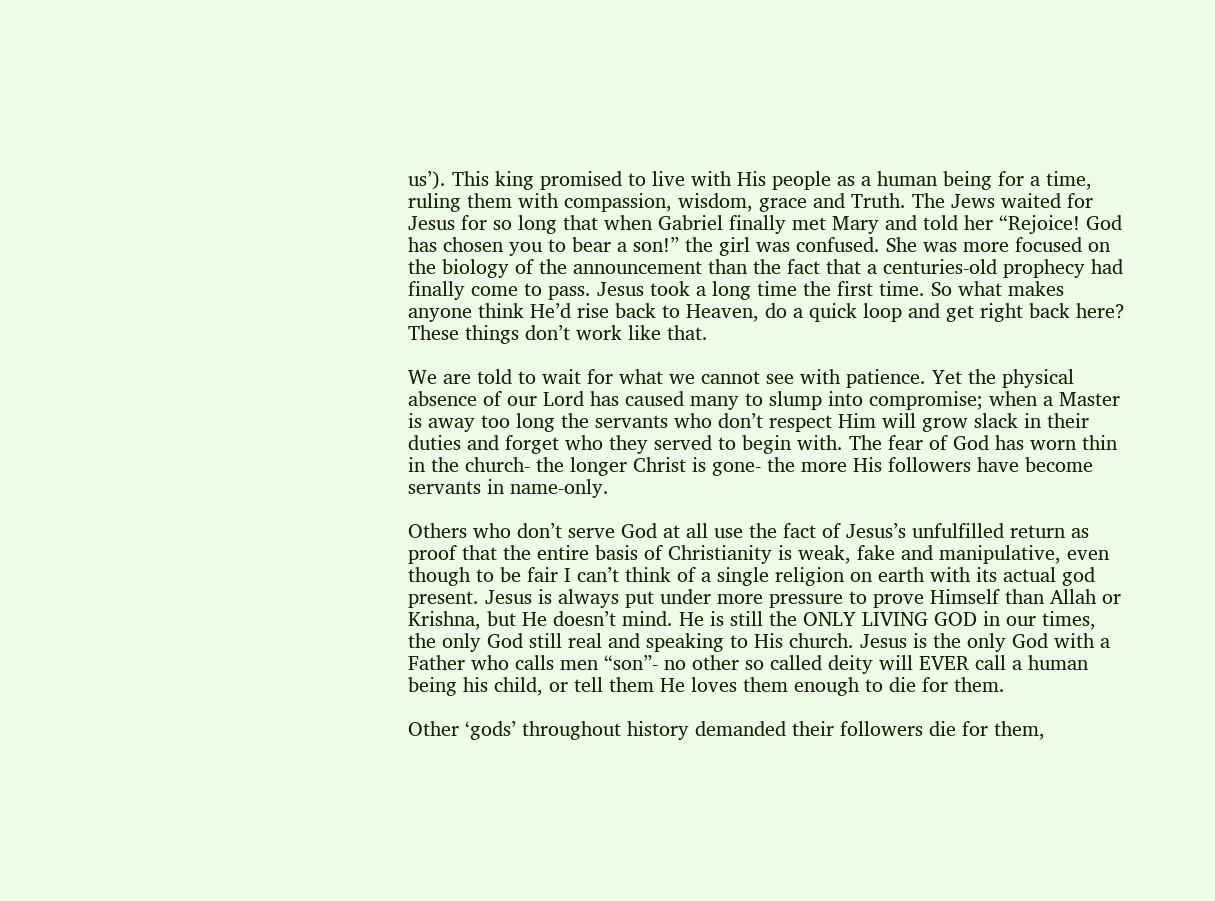us’). This king promised to live with His people as a human being for a time, ruling them with compassion, wisdom, grace and Truth. The Jews waited for Jesus for so long that when Gabriel finally met Mary and told her “Rejoice! God has chosen you to bear a son!” the girl was confused. She was more focused on the biology of the announcement than the fact that a centuries-old prophecy had finally come to pass. Jesus took a long time the first time. So what makes anyone think He’d rise back to Heaven, do a quick loop and get right back here? These things don’t work like that.

We are told to wait for what we cannot see with patience. Yet the physical absence of our Lord has caused many to slump into compromise; when a Master is away too long the servants who don’t respect Him will grow slack in their duties and forget who they served to begin with. The fear of God has worn thin in the church- the longer Christ is gone- the more His followers have become servants in name-only.

Others who don’t serve God at all use the fact of Jesus’s unfulfilled return as proof that the entire basis of Christianity is weak, fake and manipulative, even though to be fair I can’t think of a single religion on earth with its actual god present. Jesus is always put under more pressure to prove Himself than Allah or Krishna, but He doesn’t mind. He is still the ONLY LIVING GOD in our times, the only God still real and speaking to His church. Jesus is the only God with a Father who calls men “son”- no other so called deity will EVER call a human being his child, or tell them He loves them enough to die for them.

Other ‘gods’ throughout history demanded their followers die for them,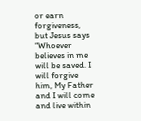or earn forgiveness, but Jesus says “Whoever believes in me will be saved. I will forgive him, My Father and I will come and live within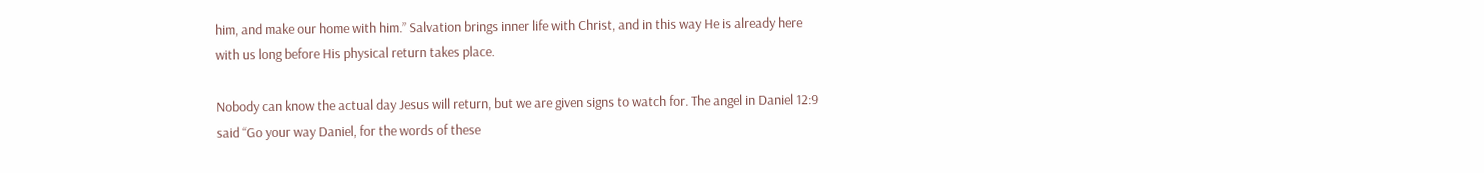him, and make our home with him.” Salvation brings inner life with Christ, and in this way He is already here with us long before His physical return takes place.

Nobody can know the actual day Jesus will return, but we are given signs to watch for. The angel in Daniel 12:9 said “Go your way Daniel, for the words of these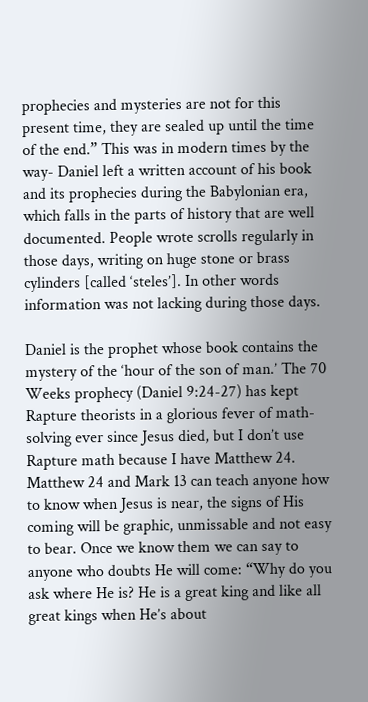prophecies and mysteries are not for this present time, they are sealed up until the time of the end.” This was in modern times by the way- Daniel left a written account of his book and its prophecies during the Babylonian era, which falls in the parts of history that are well documented. People wrote scrolls regularly in those days, writing on huge stone or brass cylinders [called ‘steles’]. In other words information was not lacking during those days.

Daniel is the prophet whose book contains the mystery of the ‘hour of the son of man.’ The 70 Weeks prophecy (Daniel 9:24-27) has kept Rapture theorists in a glorious fever of math-solving ever since Jesus died, but I don’t use Rapture math because I have Matthew 24. Matthew 24 and Mark 13 can teach anyone how to know when Jesus is near, the signs of His coming will be graphic, unmissable and not easy to bear. Once we know them we can say to anyone who doubts He will come: “Why do you ask where He is? He is a great king and like all great kings when He’s about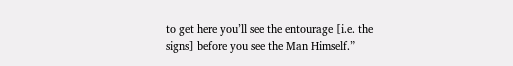to get here you’ll see the entourage [i.e. the signs] before you see the Man Himself.”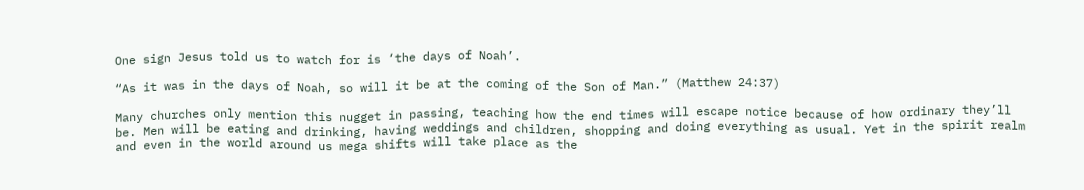One sign Jesus told us to watch for is ‘the days of Noah’.

“As it was in the days of Noah, so will it be at the coming of the Son of Man.” (Matthew 24:37)

Many churches only mention this nugget in passing, teaching how the end times will escape notice because of how ordinary they’ll be. Men will be eating and drinking, having weddings and children, shopping and doing everything as usual. Yet in the spirit realm and even in the world around us mega shifts will take place as the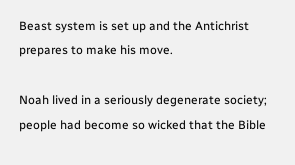Beast system is set up and the Antichrist prepares to make his move.

Noah lived in a seriously degenerate society; people had become so wicked that the Bible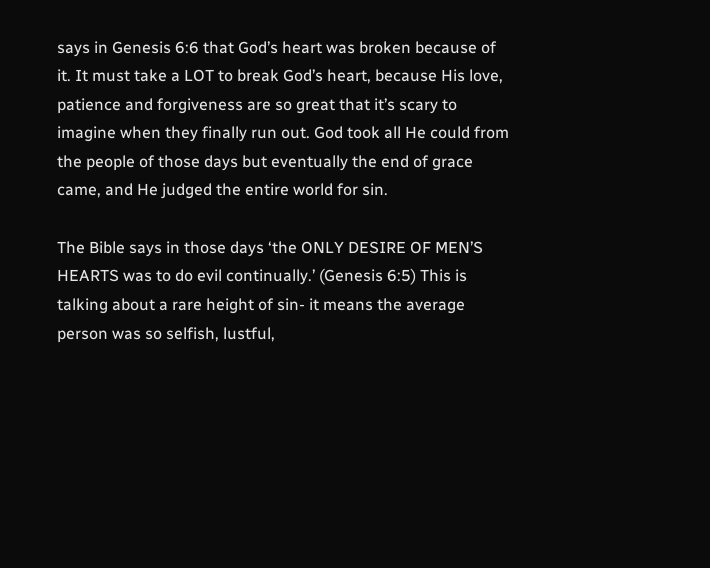says in Genesis 6:6 that God’s heart was broken because of it. It must take a LOT to break God’s heart, because His love, patience and forgiveness are so great that it’s scary to imagine when they finally run out. God took all He could from the people of those days but eventually the end of grace came, and He judged the entire world for sin.

The Bible says in those days ‘the ONLY DESIRE OF MEN’S HEARTS was to do evil continually.’ (Genesis 6:5) This is talking about a rare height of sin- it means the average person was so selfish, lustful,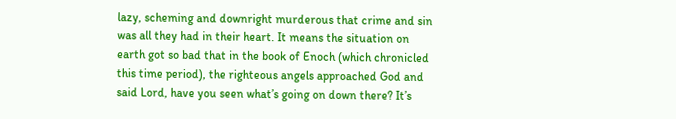lazy, scheming and downright murderous that crime and sin was all they had in their heart. It means the situation on earth got so bad that in the book of Enoch (which chronicled this time period), the righteous angels approached God and said Lord, have you seen what’s going on down there? It’s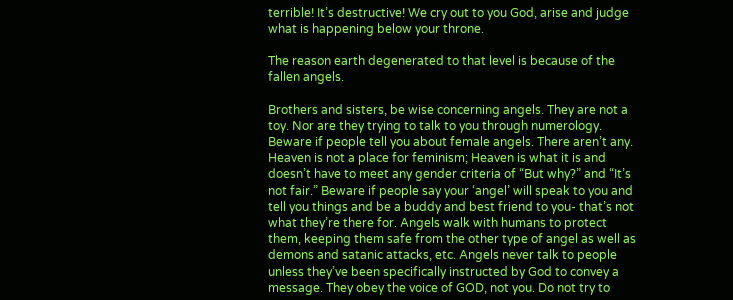terrible! It’s destructive! We cry out to you God, arise and judge what is happening below your throne.

The reason earth degenerated to that level is because of the fallen angels.

Brothers and sisters, be wise concerning angels. They are not a toy. Nor are they trying to talk to you through numerology. Beware if people tell you about female angels. There aren’t any. Heaven is not a place for feminism; Heaven is what it is and doesn’t have to meet any gender criteria of “But why?” and “It’s not fair.” Beware if people say your ‘angel’ will speak to you and tell you things and be a buddy and best friend to you- that’s not what they’re there for. Angels walk with humans to protect them, keeping them safe from the other type of angel as well as demons and satanic attacks, etc. Angels never talk to people unless they’ve been specifically instructed by God to convey a message. They obey the voice of GOD, not you. Do not try to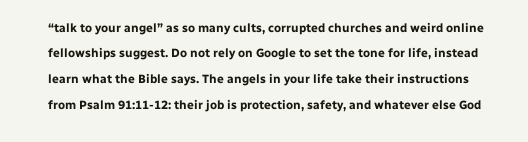“talk to your angel” as so many cults, corrupted churches and weird online fellowships suggest. Do not rely on Google to set the tone for life, instead learn what the Bible says. The angels in your life take their instructions from Psalm 91:11-12: their job is protection, safety, and whatever else God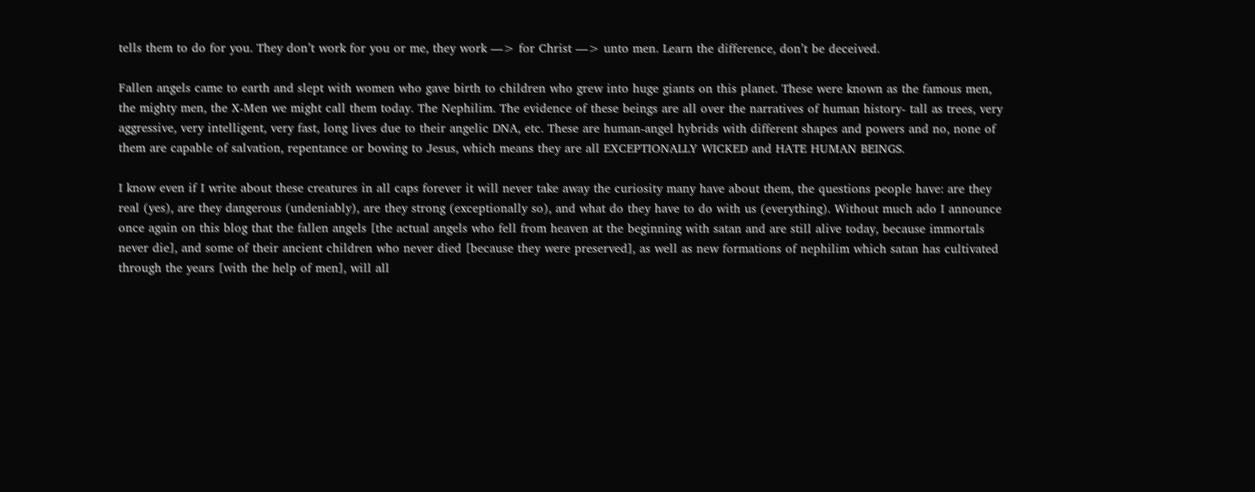tells them to do for you. They don’t work for you or me, they work —> for Christ —> unto men. Learn the difference, don’t be deceived.

Fallen angels came to earth and slept with women who gave birth to children who grew into huge giants on this planet. These were known as the famous men, the mighty men, the X-Men we might call them today. The Nephilim. The evidence of these beings are all over the narratives of human history- tall as trees, very aggressive, very intelligent, very fast, long lives due to their angelic DNA, etc. These are human-angel hybrids with different shapes and powers and no, none of them are capable of salvation, repentance or bowing to Jesus, which means they are all EXCEPTIONALLY WICKED and HATE HUMAN BEINGS.

I know even if I write about these creatures in all caps forever it will never take away the curiosity many have about them, the questions people have: are they real (yes), are they dangerous (undeniably), are they strong (exceptionally so), and what do they have to do with us (everything). Without much ado I announce once again on this blog that the fallen angels [the actual angels who fell from heaven at the beginning with satan and are still alive today, because immortals never die], and some of their ancient children who never died [because they were preserved], as well as new formations of nephilim which satan has cultivated through the years [with the help of men], will all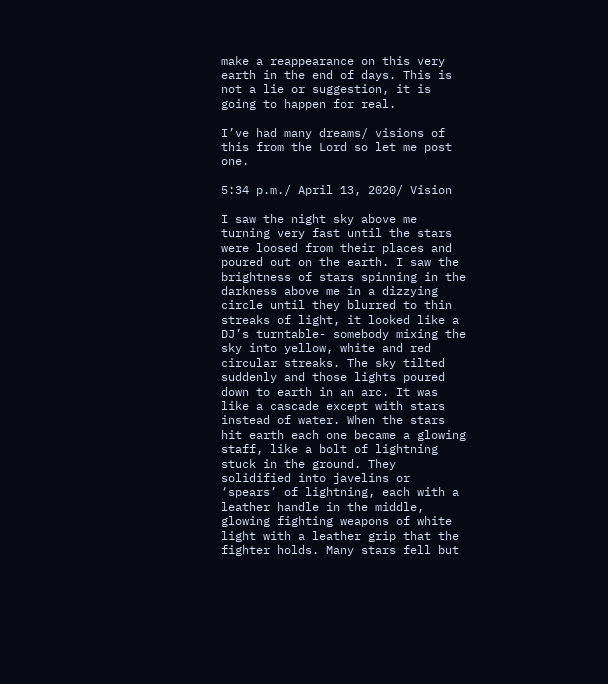make a reappearance on this very earth in the end of days. This is not a lie or suggestion, it is going to happen for real.

I’ve had many dreams/ visions of this from the Lord so let me post one.

5:34 p.m./ April 13, 2020/ Vision

I saw the night sky above me turning very fast until the stars were loosed from their places and poured out on the earth. I saw the brightness of stars spinning in the darkness above me in a dizzying circle until they blurred to thin streaks of light, it looked like a DJ’s turntable- somebody mixing the sky into yellow, white and red circular streaks. The sky tilted suddenly and those lights poured down to earth in an arc. It was like a cascade except with stars instead of water. When the stars hit earth each one became a glowing staff, like a bolt of lightning stuck in the ground. They solidified into javelins or ‘spears’ of lightning, each with a leather handle in the middle, glowing fighting weapons of white light with a leather grip that the fighter holds. Many stars fell but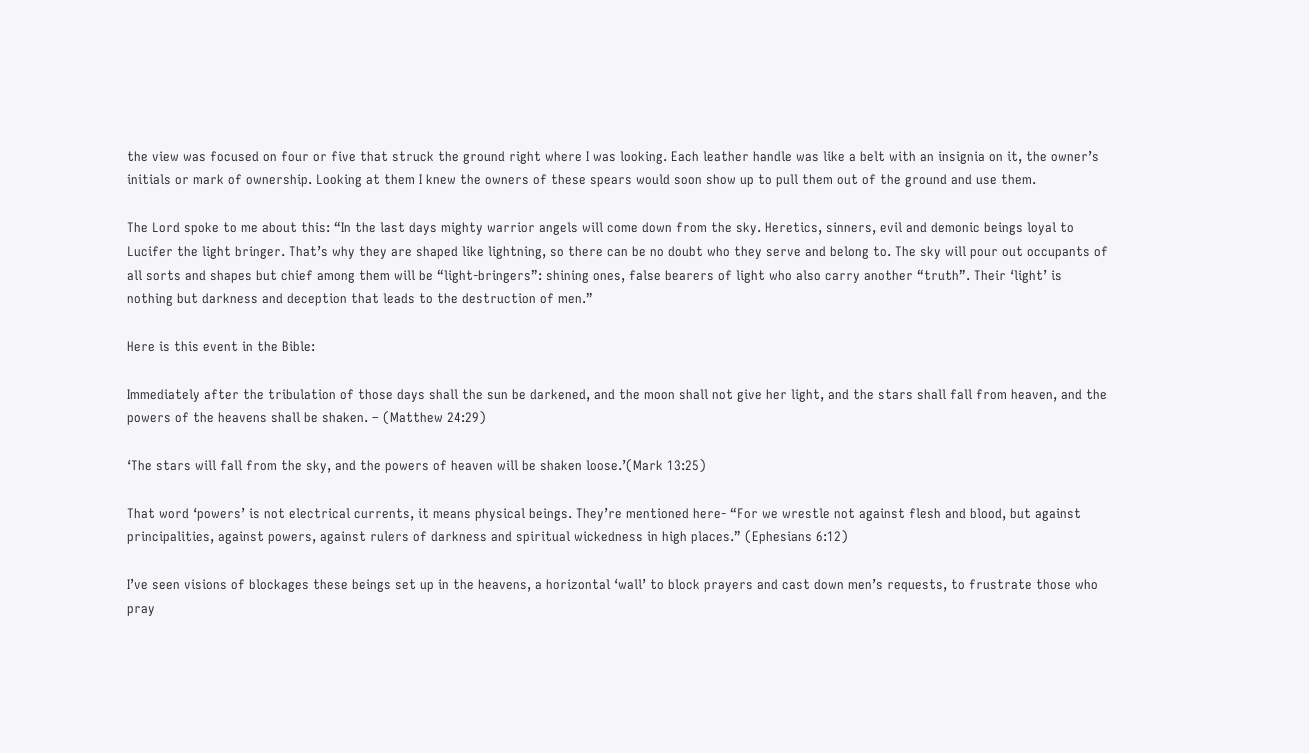the view was focused on four or five that struck the ground right where I was looking. Each leather handle was like a belt with an insignia on it, the owner’s initials or mark of ownership. Looking at them I knew the owners of these spears would soon show up to pull them out of the ground and use them.

The Lord spoke to me about this: “In the last days mighty warrior angels will come down from the sky. Heretics, sinners, evil and demonic beings loyal to Lucifer the light bringer. That’s why they are shaped like lightning, so there can be no doubt who they serve and belong to. The sky will pour out occupants of all sorts and shapes but chief among them will be “light-bringers”: shining ones, false bearers of light who also carry another “truth”. Their ‘light’ is nothing but darkness and deception that leads to the destruction of men.”

Here is this event in the Bible:

Immediately after the tribulation of those days shall the sun be darkened, and the moon shall not give her light, and the stars shall fall from heaven, and the powers of the heavens shall be shaken. – (Matthew 24:29)

‘The stars will fall from the sky, and the powers of heaven will be shaken loose.’(Mark 13:25)

That word ‘powers’ is not electrical currents, it means physical beings. They’re mentioned here- “For we wrestle not against flesh and blood, but against principalities, against powers, against rulers of darkness and spiritual wickedness in high places.” (Ephesians 6:12)

I’ve seen visions of blockages these beings set up in the heavens, a horizontal ‘wall’ to block prayers and cast down men’s requests, to frustrate those who pray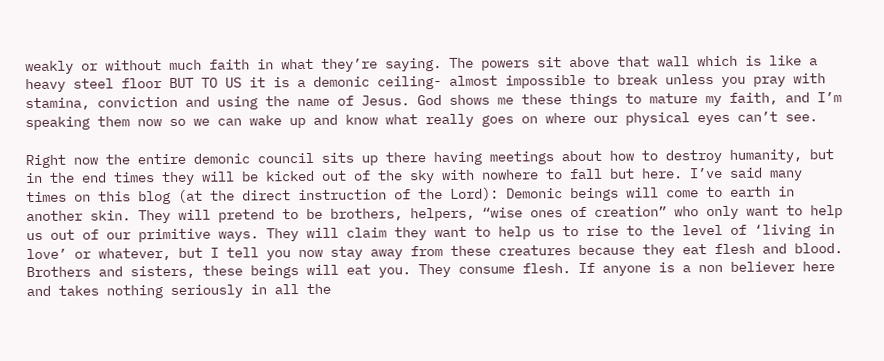weakly or without much faith in what they’re saying. The powers sit above that wall which is like a heavy steel floor BUT TO US it is a demonic ceiling- almost impossible to break unless you pray with stamina, conviction and using the name of Jesus. God shows me these things to mature my faith, and I’m speaking them now so we can wake up and know what really goes on where our physical eyes can’t see.

Right now the entire demonic council sits up there having meetings about how to destroy humanity, but in the end times they will be kicked out of the sky with nowhere to fall but here. I’ve said many times on this blog (at the direct instruction of the Lord): Demonic beings will come to earth in another skin. They will pretend to be brothers, helpers, “wise ones of creation” who only want to help us out of our primitive ways. They will claim they want to help us to rise to the level of ‘living in love’ or whatever, but I tell you now stay away from these creatures because they eat flesh and blood. Brothers and sisters, these beings will eat you. They consume flesh. If anyone is a non believer here and takes nothing seriously in all the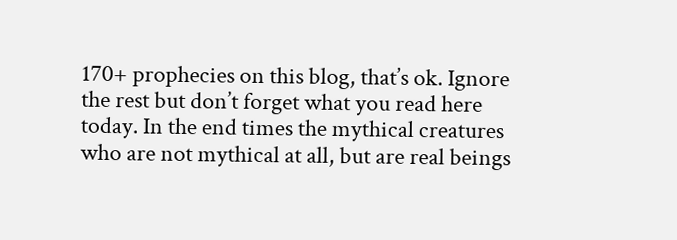170+ prophecies on this blog, that’s ok. Ignore the rest but don’t forget what you read here today. In the end times the mythical creatures who are not mythical at all, but are real beings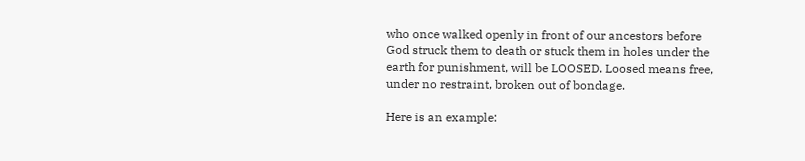who once walked openly in front of our ancestors before God struck them to death or stuck them in holes under the earth for punishment, will be LOOSED. Loosed means free, under no restraint, broken out of bondage.

Here is an example: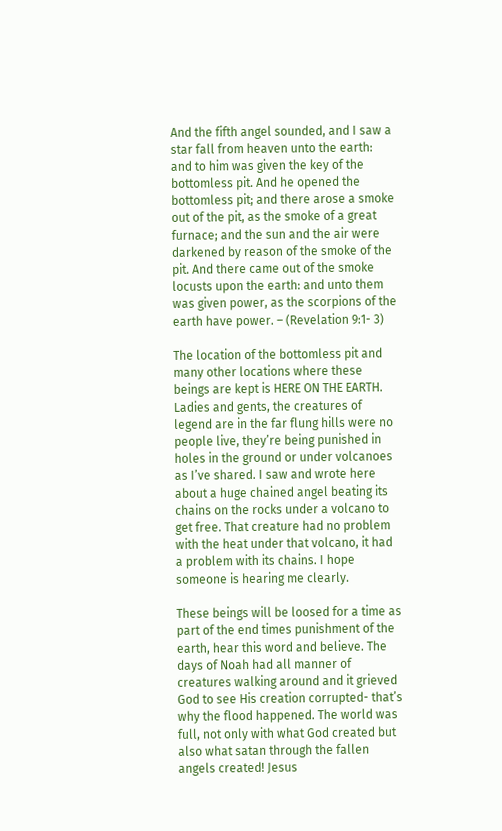And the fifth angel sounded, and I saw a star fall from heaven unto the earth: and to him was given the key of the bottomless pit. And he opened the bottomless pit; and there arose a smoke out of the pit, as the smoke of a great furnace; and the sun and the air were darkened by reason of the smoke of the pit. And there came out of the smoke locusts upon the earth: and unto them was given power, as the scorpions of the earth have power. – (Revelation 9:1- 3)

The location of the bottomless pit and many other locations where these beings are kept is HERE ON THE EARTH. Ladies and gents, the creatures of legend are in the far flung hills were no people live, they’re being punished in holes in the ground or under volcanoes as I’ve shared. I saw and wrote here about a huge chained angel beating its chains on the rocks under a volcano to get free. That creature had no problem with the heat under that volcano, it had a problem with its chains. I hope someone is hearing me clearly.

These beings will be loosed for a time as part of the end times punishment of the earth, hear this word and believe. The days of Noah had all manner of creatures walking around and it grieved God to see His creation corrupted- that’s why the flood happened. The world was full, not only with what God created but also what satan through the fallen angels created! Jesus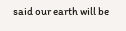said our earth will be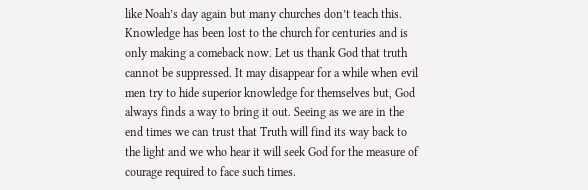like Noah’s day again but many churches don’t teach this. Knowledge has been lost to the church for centuries and is only making a comeback now. Let us thank God that truth cannot be suppressed. It may disappear for a while when evil men try to hide superior knowledge for themselves but, God always finds a way to bring it out. Seeing as we are in the end times we can trust that Truth will find its way back to the light and we who hear it will seek God for the measure of courage required to face such times.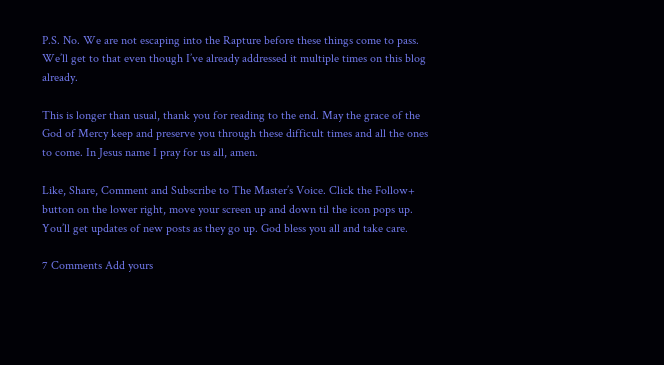P.S. No. We are not escaping into the Rapture before these things come to pass. We’ll get to that even though I’ve already addressed it multiple times on this blog already.

This is longer than usual, thank you for reading to the end. May the grace of the God of Mercy keep and preserve you through these difficult times and all the ones to come. In Jesus name I pray for us all, amen.

Like, Share, Comment and Subscribe to The Master’s Voice. Click the Follow+ button on the lower right, move your screen up and down til the icon pops up. You’ll get updates of new posts as they go up. God bless you all and take care.

7 Comments Add yours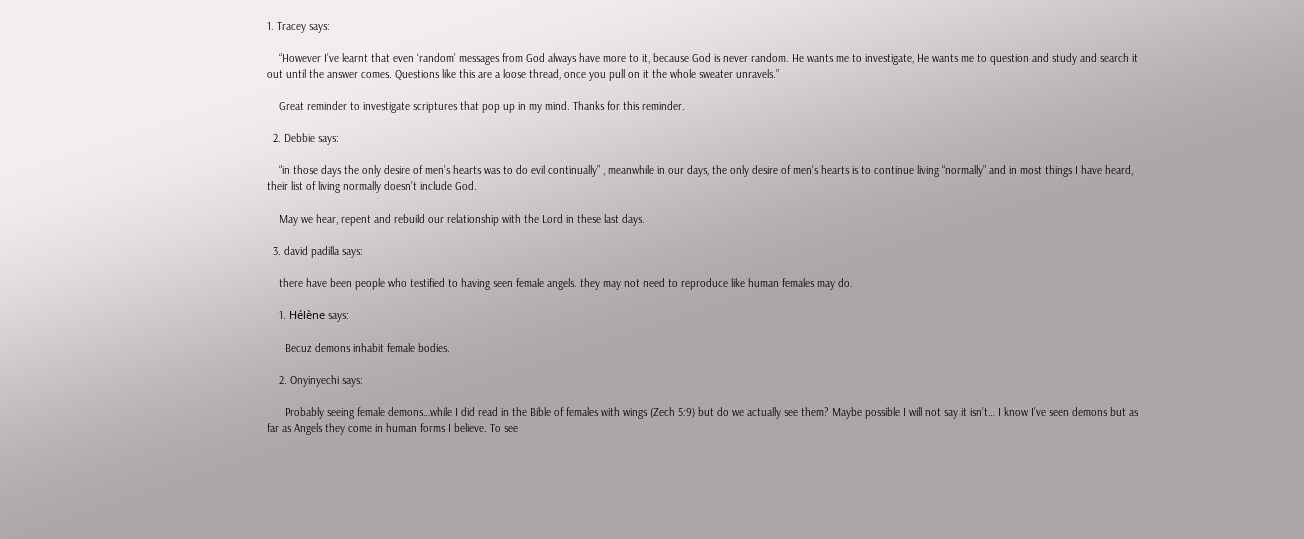1. Tracey says:

    “However I’ve learnt that even ‘random’ messages from God always have more to it, because God is never random. He wants me to investigate, He wants me to question and study and search it out until the answer comes. Questions like this are a loose thread, once you pull on it the whole sweater unravels.”

    Great reminder to investigate scriptures that pop up in my mind. Thanks for this reminder.

  2. Debbie says:

    “in those days the only desire of men’s hearts was to do evil continually” , meanwhile in our days, the only desire of men’s hearts is to continue living “normally” and in most things I have heard, their list of living normally doesn’t include God.

    May we hear, repent and rebuild our relationship with the Lord in these last days.

  3. david padilla says:

    there have been people who testified to having seen female angels. they may not need to reproduce like human females may do.

    1. Hélène says:

      Becuz demons inhabit female bodies.

    2. Onyinyechi says:

      Probably seeing female demons…while I did read in the Bible of females with wings (Zech 5:9) but do we actually see them? Maybe possible I will not say it isn’t… I know I’ve seen demons but as far as Angels they come in human forms I believe. To see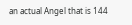an actual Angel that is 144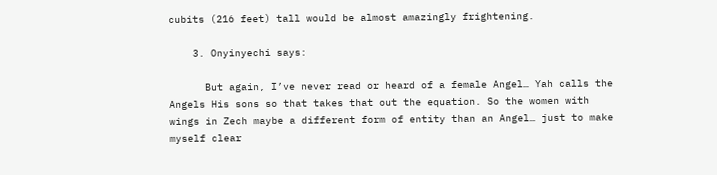cubits (216 feet) tall would be almost amazingly frightening.

    3. Onyinyechi says:

      But again, I’ve never read or heard of a female Angel… Yah calls the Angels His sons so that takes that out the equation. So the women with wings in Zech maybe a different form of entity than an Angel… just to make myself clear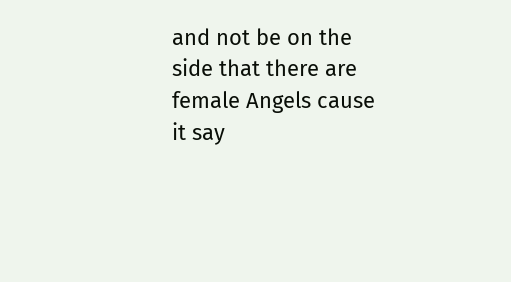and not be on the side that there are female Angels cause it say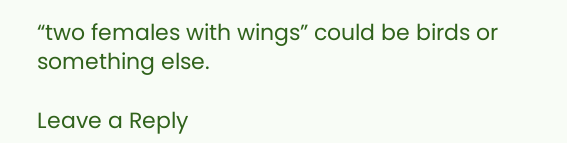“two females with wings” could be birds or something else.

Leave a Reply